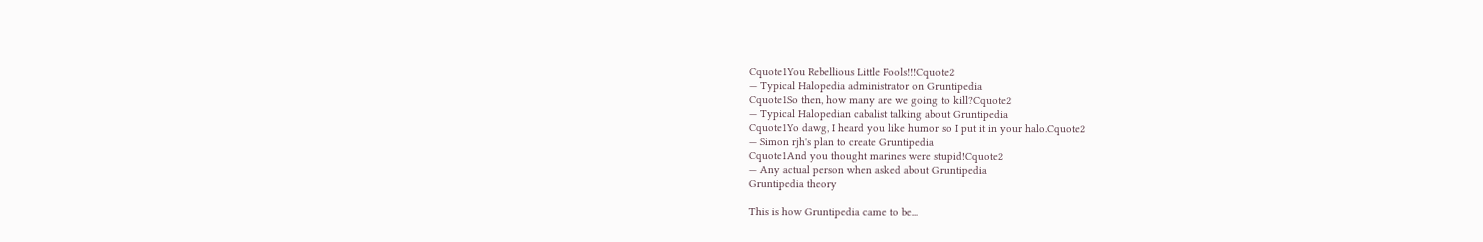Cquote1You Rebellious Little Fools!!!Cquote2
— Typical Halopedia administrator on Gruntipedia
Cquote1So then, how many are we going to kill?Cquote2
— Typical Halopedian cabalist talking about Gruntipedia
Cquote1Yo dawg, I heard you like humor so I put it in your halo.Cquote2
— Simon rjh's plan to create Gruntipedia
Cquote1And you thought marines were stupid!Cquote2
— Any actual person when asked about Gruntipedia
Gruntipedia theory

This is how Gruntipedia came to be...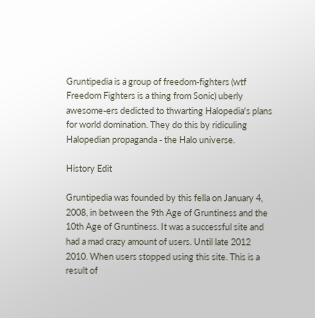Gruntipedia is a group of freedom-fighters (wtf Freedom Fighters is a thing from Sonic) uberly awesome-ers dedicted to thwarting Halopedia's plans for world domination. They do this by ridiculing Halopedian propaganda - the Halo universe.

History Edit

Gruntipedia was founded by this fella on January 4, 2008, in between the 9th Age of Gruntiness and the 10th Age of Gruntiness. It was a successful site and had a mad crazy amount of users. Until late 2012 2010. When users stopped using this site. This is a result of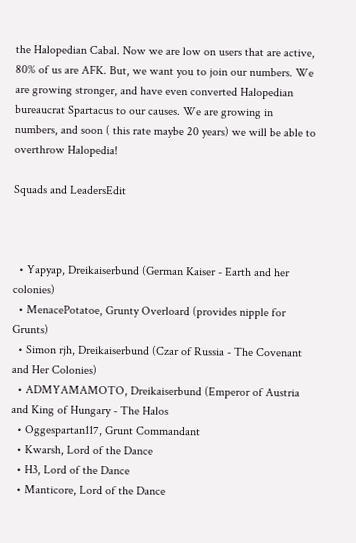the Halopedian Cabal. Now we are low on users that are active, 80% of us are AFK. But, we want you to join our numbers. We are growing stronger, and have even converted Halopedian bureaucrat Spartacus to our causes. We are growing in numbers, and soon ( this rate maybe 20 years) we will be able to overthrow Halopedia!

Squads and LeadersEdit



  • Yapyap, Dreikaiserbund (German Kaiser - Earth and her colonies)
  • MenacePotatoe, Grunty Overloard (provides nipple for Grunts)
  • Simon rjh, Dreikaiserbund (Czar of Russia - The Covenant and Her Colonies)
  • ADMYAMAMOTO, Dreikaiserbund (Emperor of Austria and King of Hungary - The Halos
  • Oggespartan117, Grunt Commandant
  • Kwarsh, Lord of the Dance
  • H3, Lord of the Dance
  • Manticore, Lord of the Dance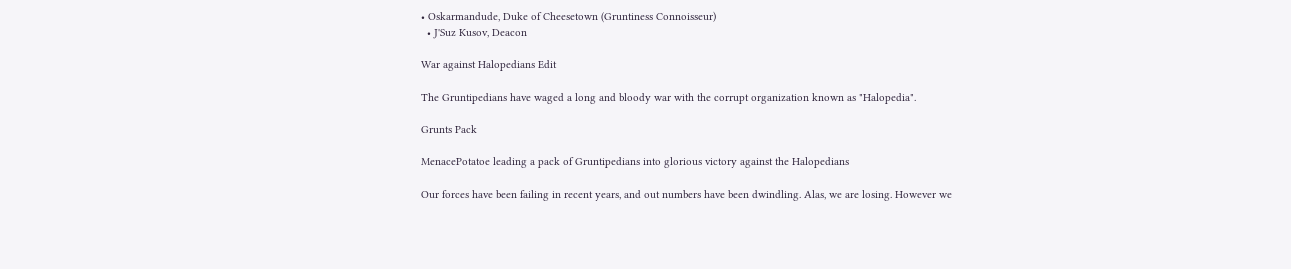• Oskarmandude, Duke of Cheesetown (Gruntiness Connoisseur)
  • J'Suz Kusov, Deacon

War against Halopedians Edit

The Gruntipedians have waged a long and bloody war with the corrupt organization known as "Halopedia".

Grunts Pack

MenacePotatoe leading a pack of Gruntipedians into glorious victory against the Halopedians

Our forces have been failing in recent years, and out numbers have been dwindling. Alas, we are losing. However we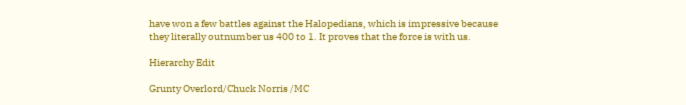have won a few battles against the Halopedians, which is impressive because they literally outnumber us 400 to 1. It proves that the force is with us.

Hierarchy Edit

Grunty Overlord/Chuck Norris /MC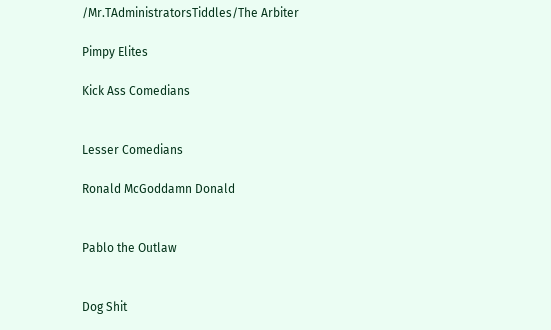/Mr.TAdministratorsTiddles/The Arbiter

Pimpy Elites

Kick Ass Comedians


Lesser Comedians

Ronald McGoddamn Donald


Pablo the Outlaw


Dog Shit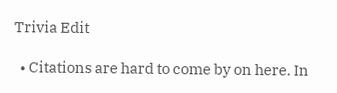Trivia Edit

  • Citations are hard to come by on here. In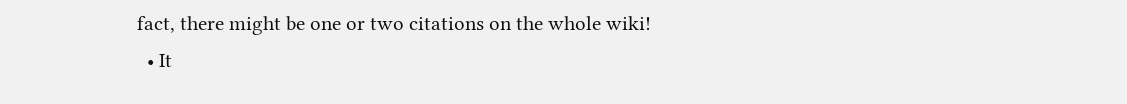fact, there might be one or two citations on the whole wiki!
  • It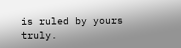is ruled by yours truly.